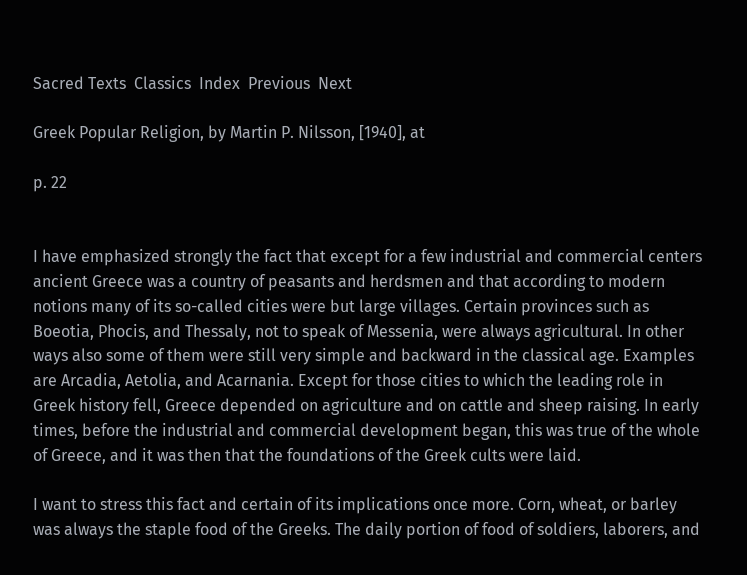Sacred Texts  Classics  Index  Previous  Next

Greek Popular Religion, by Martin P. Nilsson, [1940], at

p. 22


I have emphasized strongly the fact that except for a few industrial and commercial centers ancient Greece was a country of peasants and herdsmen and that according to modern notions many of its so-called cities were but large villages. Certain provinces such as Boeotia, Phocis, and Thessaly, not to speak of Messenia, were always agricultural. In other ways also some of them were still very simple and backward in the classical age. Examples are Arcadia, Aetolia, and Acarnania. Except for those cities to which the leading role in Greek history fell, Greece depended on agriculture and on cattle and sheep raising. In early times, before the industrial and commercial development began, this was true of the whole of Greece, and it was then that the foundations of the Greek cults were laid.

I want to stress this fact and certain of its implications once more. Corn, wheat, or barley was always the staple food of the Greeks. The daily portion of food of soldiers, laborers, and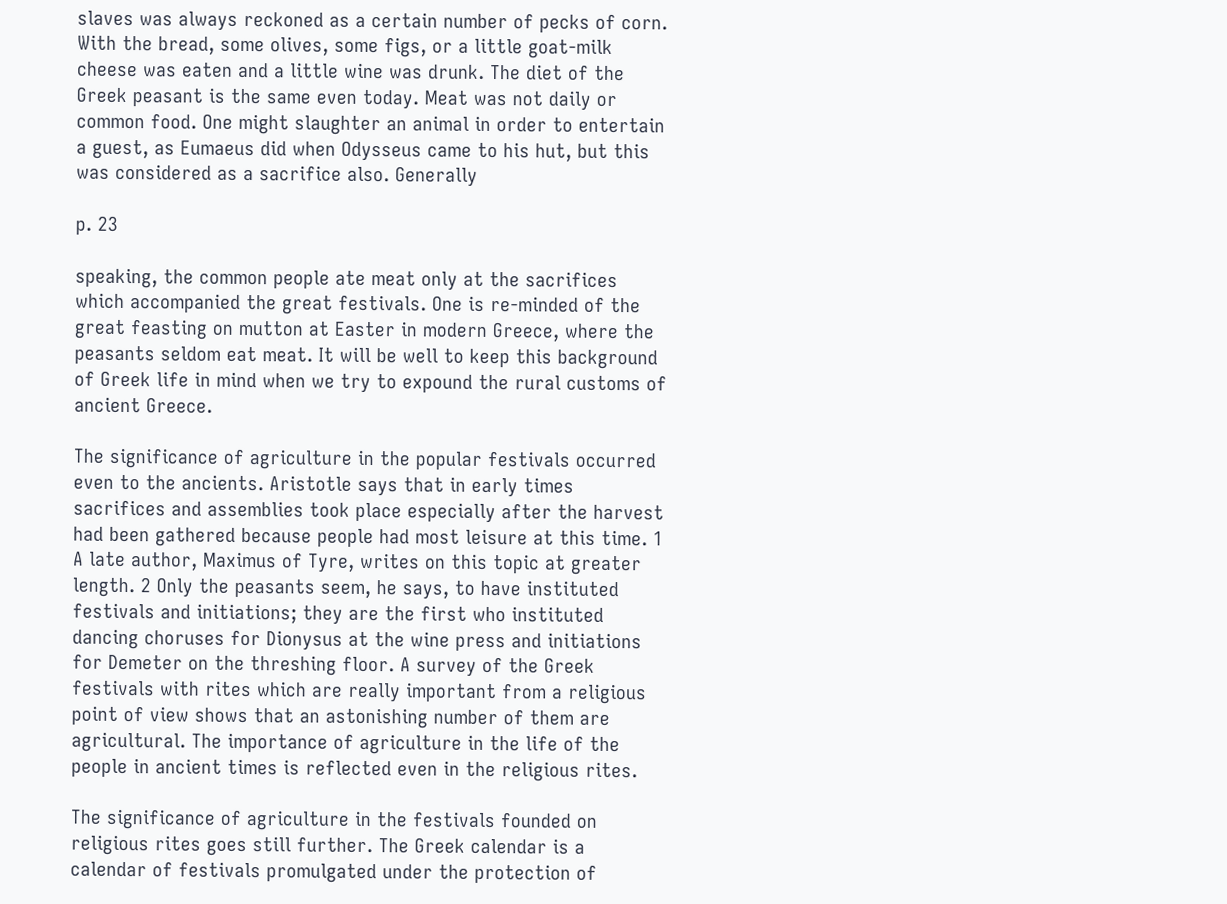slaves was always reckoned as a certain number of pecks of corn. With the bread, some olives, some figs, or a little goat-milk cheese was eaten and a little wine was drunk. The diet of the Greek peasant is the same even today. Meat was not daily or common food. One might slaughter an animal in order to entertain a guest, as Eumaeus did when Odysseus came to his hut, but this was considered as a sacrifice also. Generally

p. 23

speaking, the common people ate meat only at the sacrifices which accompanied the great festivals. One is re-minded of the great feasting on mutton at Easter in modern Greece, where the peasants seldom eat meat. It will be well to keep this background of Greek life in mind when we try to expound the rural customs of ancient Greece.

The significance of agriculture in the popular festivals occurred even to the ancients. Aristotle says that in early times sacrifices and assemblies took place especially after the harvest had been gathered because people had most leisure at this time. 1 A late author, Maximus of Tyre, writes on this topic at greater length. 2 Only the peasants seem, he says, to have instituted festivals and initiations; they are the first who instituted dancing choruses for Dionysus at the wine press and initiations for Demeter on the threshing floor. A survey of the Greek festivals with rites which are really important from a religious point of view shows that an astonishing number of them are agricultural. The importance of agriculture in the life of the people in ancient times is reflected even in the religious rites.

The significance of agriculture in the festivals founded on religious rites goes still further. The Greek calendar is a calendar of festivals promulgated under the protection of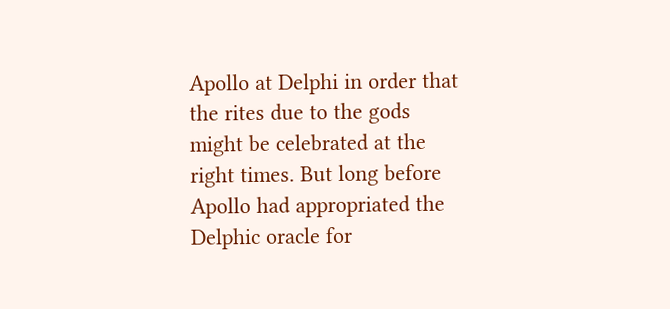Apollo at Delphi in order that the rites due to the gods might be celebrated at the right times. But long before Apollo had appropriated the Delphic oracle for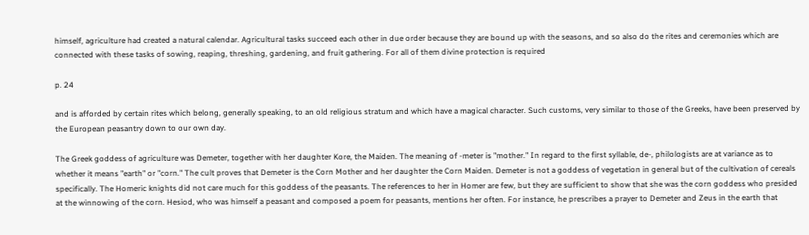himself, agriculture had created a natural calendar. Agricultural tasks succeed each other in due order because they are bound up with the seasons, and so also do the rites and ceremonies which are connected with these tasks of sowing, reaping, threshing, gardening, and fruit gathering. For all of them divine protection is required

p. 24

and is afforded by certain rites which belong, generally speaking, to an old religious stratum and which have a magical character. Such customs, very similar to those of the Greeks, have been preserved by the European peasantry down to our own day.

The Greek goddess of agriculture was Demeter, together with her daughter Kore, the Maiden. The meaning of -meter is "mother." In regard to the first syllable, de-, philologists are at variance as to whether it means "earth" or "corn." The cult proves that Demeter is the Corn Mother and her daughter the Corn Maiden. Demeter is not a goddess of vegetation in general but of the cultivation of cereals specifically. The Homeric knights did not care much for this goddess of the peasants. The references to her in Homer are few, but they are sufficient to show that she was the corn goddess who presided at the winnowing of the corn. Hesiod, who was himself a peasant and composed a poem for peasants, mentions her often. For instance, he prescribes a prayer to Demeter and Zeus in the earth that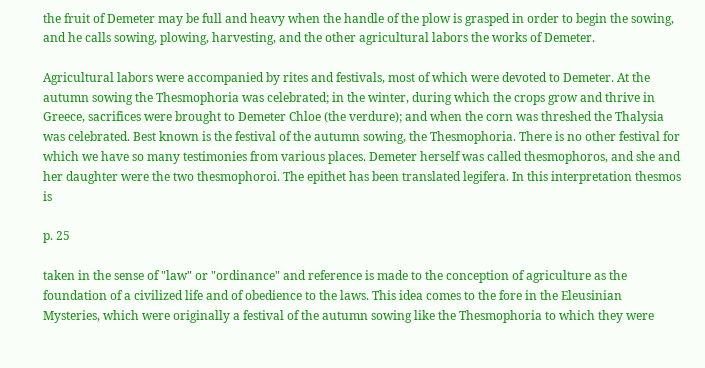the fruit of Demeter may be full and heavy when the handle of the plow is grasped in order to begin the sowing, and he calls sowing, plowing, harvesting, and the other agricultural labors the works of Demeter.

Agricultural labors were accompanied by rites and festivals, most of which were devoted to Demeter. At the autumn sowing the Thesmophoria was celebrated; in the winter, during which the crops grow and thrive in Greece, sacrifices were brought to Demeter Chloe (the verdure); and when the corn was threshed the Thalysia was celebrated. Best known is the festival of the autumn sowing, the Thesmophoria. There is no other festival for which we have so many testimonies from various places. Demeter herself was called thesmophoros, and she and her daughter were the two thesmophoroi. The epithet has been translated legifera. In this interpretation thesmos is

p. 25

taken in the sense of "law" or "ordinance" and reference is made to the conception of agriculture as the foundation of a civilized life and of obedience to the laws. This idea comes to the fore in the Eleusinian Mysteries, which were originally a festival of the autumn sowing like the Thesmophoria to which they were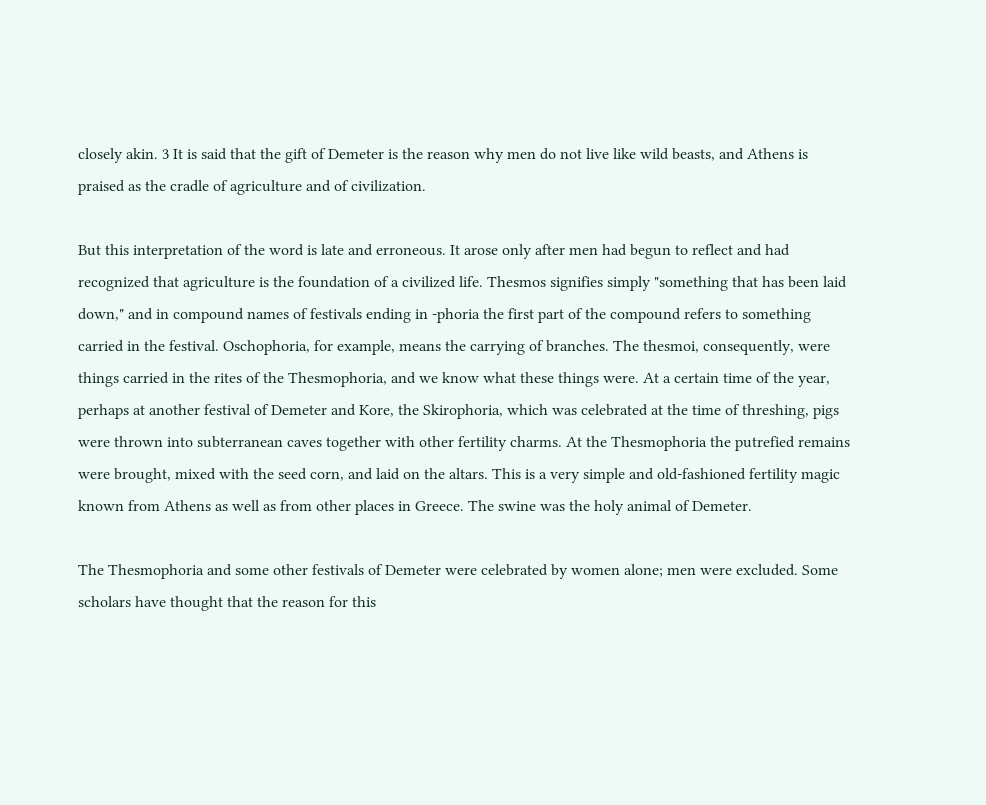closely akin. 3 It is said that the gift of Demeter is the reason why men do not live like wild beasts, and Athens is praised as the cradle of agriculture and of civilization.

But this interpretation of the word is late and erroneous. It arose only after men had begun to reflect and had recognized that agriculture is the foundation of a civilized life. Thesmos signifies simply "something that has been laid down," and in compound names of festivals ending in -phoria the first part of the compound refers to something carried in the festival. Oschophoria, for example, means the carrying of branches. The thesmoi, consequently, were things carried in the rites of the Thesmophoria, and we know what these things were. At a certain time of the year, perhaps at another festival of Demeter and Kore, the Skirophoria, which was celebrated at the time of threshing, pigs were thrown into subterranean caves together with other fertility charms. At the Thesmophoria the putrefied remains were brought, mixed with the seed corn, and laid on the altars. This is a very simple and old-fashioned fertility magic known from Athens as well as from other places in Greece. The swine was the holy animal of Demeter.

The Thesmophoria and some other festivals of Demeter were celebrated by women alone; men were excluded. Some scholars have thought that the reason for this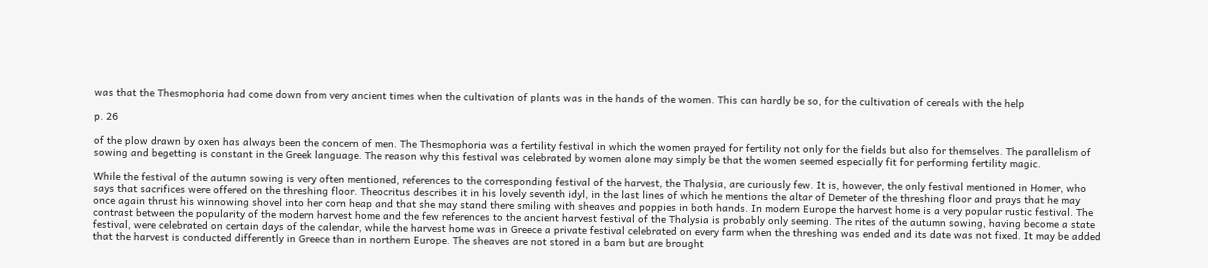was that the Thesmophoria had come down from very ancient times when the cultivation of plants was in the hands of the women. This can hardly be so, for the cultivation of cereals with the help

p. 26

of the plow drawn by oxen has always been the concern of men. The Thesmophoria was a fertility festival in which the women prayed for fertility not only for the fields but also for themselves. The parallelism of sowing and begetting is constant in the Greek language. The reason why this festival was celebrated by women alone may simply be that the women seemed especially fit for performing fertility magic.

While the festival of the autumn sowing is very often mentioned, references to the corresponding festival of the harvest, the Thalysia, are curiously few. It is, however, the only festival mentioned in Homer, who says that sacrifices were offered on the threshing floor. Theocritus describes it in his lovely seventh idyl, in the last lines of which he mentions the altar of Demeter of the threshing floor and prays that he may once again thrust his winnowing shovel into her corn heap and that she may stand there smiling with sheaves and poppies in both hands. In modern Europe the harvest home is a very popular rustic festival. The contrast between the popularity of the modern harvest home and the few references to the ancient harvest festival of the Thalysia is probably only seeming. The rites of the autumn sowing, having become a state festival, were celebrated on certain days of the calendar, while the harvest home was in Greece a private festival celebrated on every farm when the threshing was ended and its date was not fixed. It may be added that the harvest is conducted differently in Greece than in northern Europe. The sheaves are not stored in a barn but are brought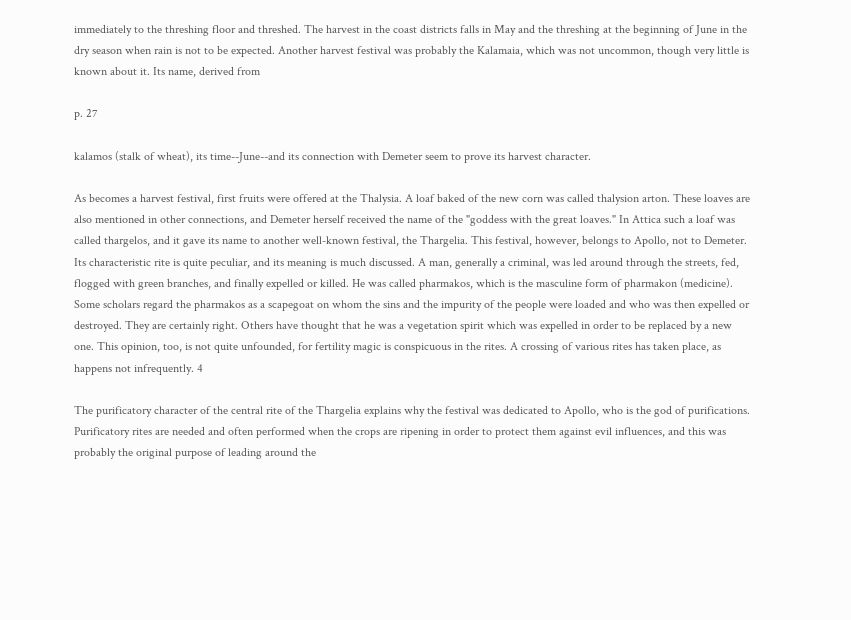immediately to the threshing floor and threshed. The harvest in the coast districts falls in May and the threshing at the beginning of June in the dry season when rain is not to be expected. Another harvest festival was probably the Kalamaia, which was not uncommon, though very little is known about it. Its name, derived from

p. 27

kalamos (stalk of wheat), its time--June--and its connection with Demeter seem to prove its harvest character.

As becomes a harvest festival, first fruits were offered at the Thalysia. A loaf baked of the new corn was called thalysion arton. These loaves are also mentioned in other connections, and Demeter herself received the name of the "goddess with the great loaves." In Attica such a loaf was called thargelos, and it gave its name to another well-known festival, the Thargelia. This festival, however, belongs to Apollo, not to Demeter. Its characteristic rite is quite peculiar, and its meaning is much discussed. A man, generally a criminal, was led around through the streets, fed, flogged with green branches, and finally expelled or killed. He was called pharmakos, which is the masculine form of pharmakon (medicine). Some scholars regard the pharmakos as a scapegoat on whom the sins and the impurity of the people were loaded and who was then expelled or destroyed. They are certainly right. Others have thought that he was a vegetation spirit which was expelled in order to be replaced by a new one. This opinion, too, is not quite unfounded, for fertility magic is conspicuous in the rites. A crossing of various rites has taken place, as happens not infrequently. 4

The purificatory character of the central rite of the Thargelia explains why the festival was dedicated to Apollo, who is the god of purifications. Purificatory rites are needed and often performed when the crops are ripening in order to protect them against evil influences, and this was probably the original purpose of leading around the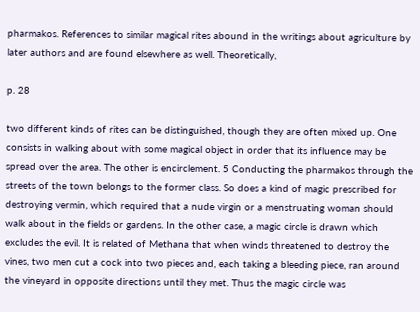pharmakos. References to similar magical rites abound in the writings about agriculture by later authors and are found elsewhere as well. Theoretically,

p. 28

two different kinds of rites can be distinguished, though they are often mixed up. One consists in walking about with some magical object in order that its influence may be spread over the area. The other is encirclement. 5 Conducting the pharmakos through the streets of the town belongs to the former class. So does a kind of magic prescribed for destroying vermin, which required that a nude virgin or a menstruating woman should walk about in the fields or gardens. In the other case, a magic circle is drawn which excludes the evil. It is related of Methana that when winds threatened to destroy the vines, two men cut a cock into two pieces and, each taking a bleeding piece, ran around the vineyard in opposite directions until they met. Thus the magic circle was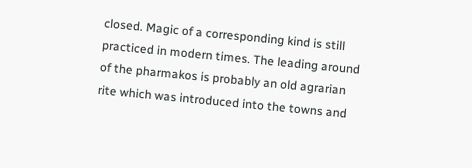closed. Magic of a corresponding kind is still practiced in modern times. The leading around of the pharmakos is probably an old agrarian rite which was introduced into the towns and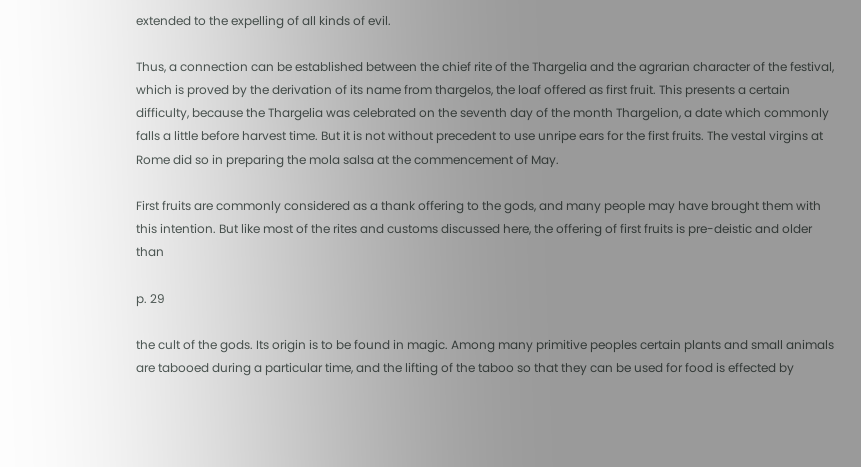extended to the expelling of all kinds of evil.

Thus, a connection can be established between the chief rite of the Thargelia and the agrarian character of the festival, which is proved by the derivation of its name from thargelos, the loaf offered as first fruit. This presents a certain difficulty, because the Thargelia was celebrated on the seventh day of the month Thargelion, a date which commonly falls a little before harvest time. But it is not without precedent to use unripe ears for the first fruits. The vestal virgins at Rome did so in preparing the mola salsa at the commencement of May.

First fruits are commonly considered as a thank offering to the gods, and many people may have brought them with this intention. But like most of the rites and customs discussed here, the offering of first fruits is pre-deistic and older than

p. 29

the cult of the gods. Its origin is to be found in magic. Among many primitive peoples certain plants and small animals are tabooed during a particular time, and the lifting of the taboo so that they can be used for food is effected by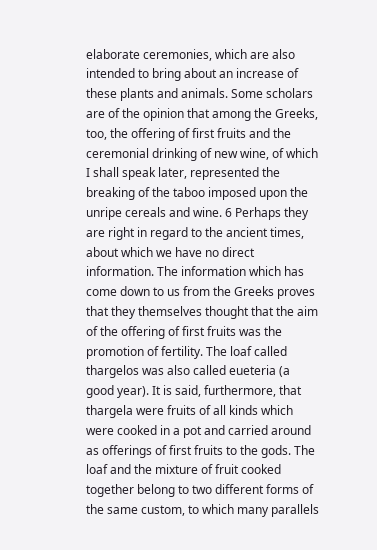elaborate ceremonies, which are also intended to bring about an increase of these plants and animals. Some scholars are of the opinion that among the Greeks, too, the offering of first fruits and the ceremonial drinking of new wine, of which I shall speak later, represented the breaking of the taboo imposed upon the unripe cereals and wine. 6 Perhaps they are right in regard to the ancient times, about which we have no direct information. The information which has come down to us from the Greeks proves that they themselves thought that the aim of the offering of first fruits was the promotion of fertility. The loaf called thargelos was also called eueteria (a good year). It is said, furthermore, that thargela were fruits of all kinds which were cooked in a pot and carried around as offerings of first fruits to the gods. The loaf and the mixture of fruit cooked together belong to two different forms of the same custom, to which many parallels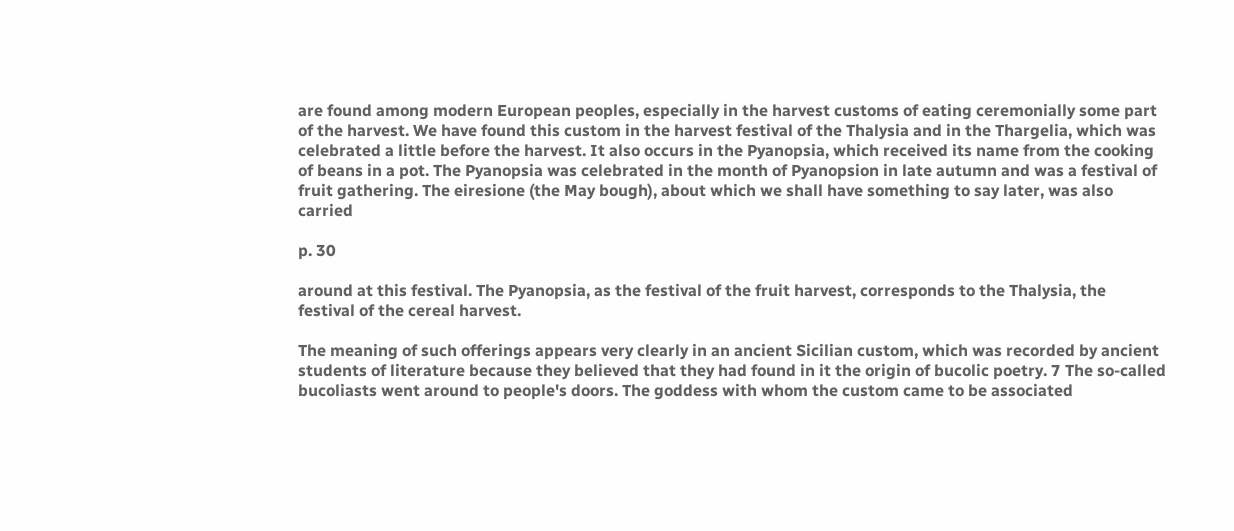are found among modern European peoples, especially in the harvest customs of eating ceremonially some part of the harvest. We have found this custom in the harvest festival of the Thalysia and in the Thargelia, which was celebrated a little before the harvest. It also occurs in the Pyanopsia, which received its name from the cooking of beans in a pot. The Pyanopsia was celebrated in the month of Pyanopsion in late autumn and was a festival of fruit gathering. The eiresione (the May bough), about which we shall have something to say later, was also carried

p. 30

around at this festival. The Pyanopsia, as the festival of the fruit harvest, corresponds to the Thalysia, the festival of the cereal harvest.

The meaning of such offerings appears very clearly in an ancient Sicilian custom, which was recorded by ancient students of literature because they believed that they had found in it the origin of bucolic poetry. 7 The so-called bucoliasts went around to people's doors. The goddess with whom the custom came to be associated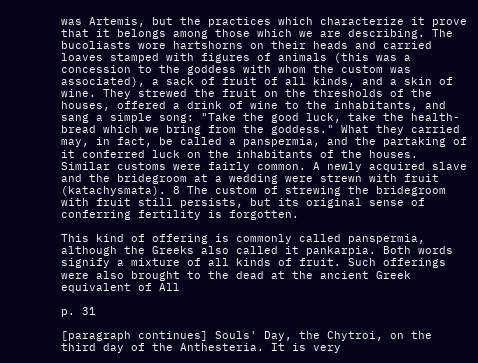was Artemis, but the practices which characterize it prove that it belongs among those which we are describing. The bucoliasts wore hartshorns on their heads and carried loaves stamped with figures of animals (this was a concession to the goddess with whom the custom was associated), a sack of fruit of all kinds, and a skin of wine. They strewed the fruit on the thresholds of the houses, offered a drink of wine to the inhabitants, and sang a simple song: "Take the good luck, take the health-bread which we bring from the goddess." What they carried may, in fact, be called a panspermia, and the partaking of it conferred luck on the inhabitants of the houses. Similar customs were fairly common. A newly acquired slave and the bridegroom at a wedding were strewn with fruit (katachysmata). 8 The custom of strewing the bridegroom with fruit still persists, but its original sense of conferring fertility is forgotten.

This kind of offering is commonly called panspermia, although the Greeks also called it pankarpia. Both words signify a mixture of all kinds of fruit. Such offerings were also brought to the dead at the ancient Greek equivalent of All

p. 31

[paragraph continues] Souls' Day, the Chytroi, on the third day of the Anthesteria. It is very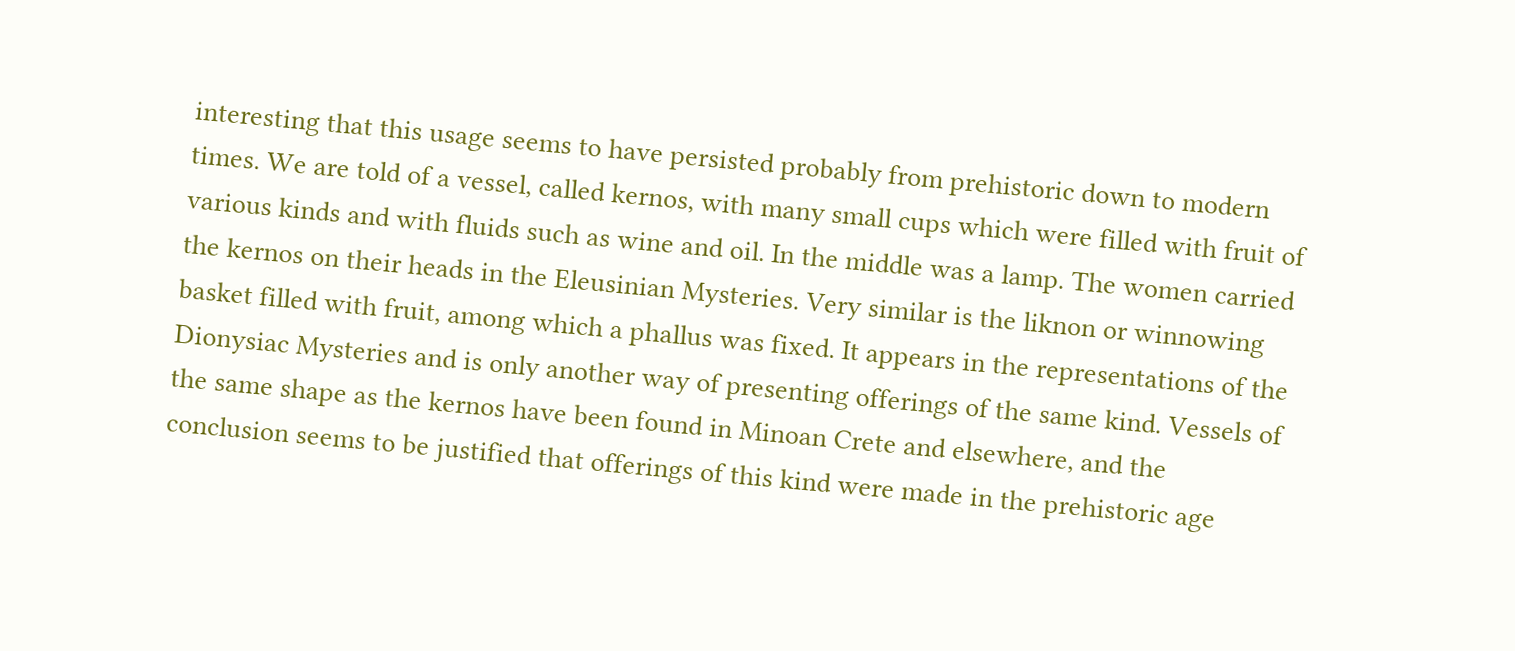interesting that this usage seems to have persisted probably from prehistoric down to modern times. We are told of a vessel, called kernos, with many small cups which were filled with fruit of various kinds and with fluids such as wine and oil. In the middle was a lamp. The women carried the kernos on their heads in the Eleusinian Mysteries. Very similar is the liknon or winnowing basket filled with fruit, among which a phallus was fixed. It appears in the representations of the Dionysiac Mysteries and is only another way of presenting offerings of the same kind. Vessels of the same shape as the kernos have been found in Minoan Crete and elsewhere, and the conclusion seems to be justified that offerings of this kind were made in the prehistoric age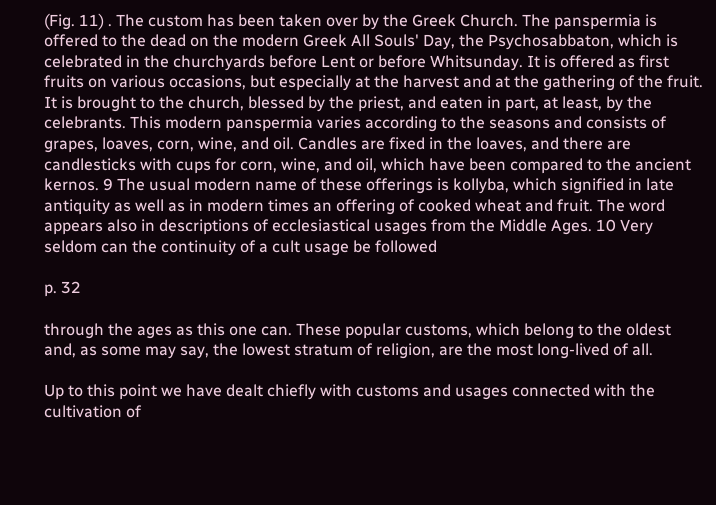(Fig. 11) . The custom has been taken over by the Greek Church. The panspermia is offered to the dead on the modern Greek All Souls' Day, the Psychosabbaton, which is celebrated in the churchyards before Lent or before Whitsunday. It is offered as first fruits on various occasions, but especially at the harvest and at the gathering of the fruit. It is brought to the church, blessed by the priest, and eaten in part, at least, by the celebrants. This modern panspermia varies according to the seasons and consists of grapes, loaves, corn, wine, and oil. Candles are fixed in the loaves, and there are candlesticks with cups for corn, wine, and oil, which have been compared to the ancient kernos. 9 The usual modern name of these offerings is kollyba, which signified in late antiquity as well as in modern times an offering of cooked wheat and fruit. The word appears also in descriptions of ecclesiastical usages from the Middle Ages. 10 Very seldom can the continuity of a cult usage be followed

p. 32

through the ages as this one can. These popular customs, which belong to the oldest and, as some may say, the lowest stratum of religion, are the most long-lived of all.

Up to this point we have dealt chiefly with customs and usages connected with the cultivation of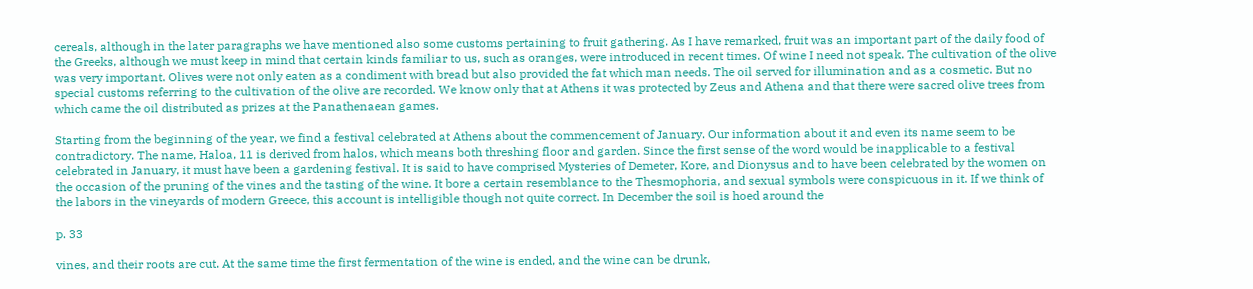cereals, although in the later paragraphs we have mentioned also some customs pertaining to fruit gathering. As I have remarked, fruit was an important part of the daily food of the Greeks, although we must keep in mind that certain kinds familiar to us, such as oranges, were introduced in recent times. Of wine I need not speak. The cultivation of the olive was very important. Olives were not only eaten as a condiment with bread but also provided the fat which man needs. The oil served for illumination and as a cosmetic. But no special customs referring to the cultivation of the olive are recorded. We know only that at Athens it was protected by Zeus and Athena and that there were sacred olive trees from which came the oil distributed as prizes at the Panathenaean games.

Starting from the beginning of the year, we find a festival celebrated at Athens about the commencement of January. Our information about it and even its name seem to be contradictory. The name, Haloa, 11 is derived from halos, which means both threshing floor and garden. Since the first sense of the word would be inapplicable to a festival celebrated in January, it must have been a gardening festival. It is said to have comprised Mysteries of Demeter, Kore, and Dionysus and to have been celebrated by the women on the occasion of the pruning of the vines and the tasting of the wine. It bore a certain resemblance to the Thesmophoria, and sexual symbols were conspicuous in it. If we think of the labors in the vineyards of modern Greece, this account is intelligible though not quite correct. In December the soil is hoed around the

p. 33

vines, and their roots are cut. At the same time the first fermentation of the wine is ended, and the wine can be drunk,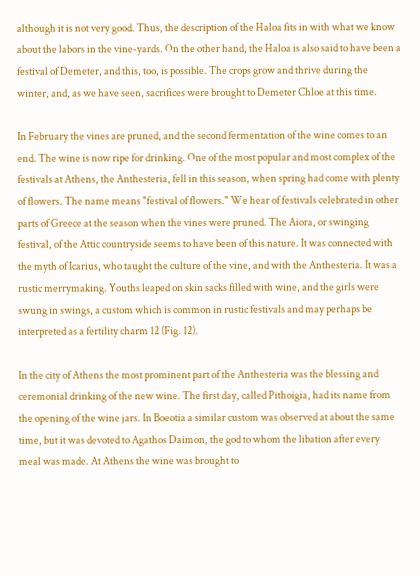although it is not very good. Thus, the description of the Haloa fits in with what we know about the labors in the vine-yards. On the other hand, the Haloa is also said to have been a festival of Demeter, and this, too, is possible. The crops grow and thrive during the winter, and, as we have seen, sacrifices were brought to Demeter Chloe at this time.

In February the vines are pruned, and the second fermentation of the wine comes to an end. The wine is now ripe for drinking. One of the most popular and most complex of the festivals at Athens, the Anthesteria, fell in this season, when spring had come with plenty of flowers. The name means "festival of flowers." We hear of festivals celebrated in other parts of Greece at the season when the vines were pruned. The Aiora, or swinging festival, of the Attic countryside seems to have been of this nature. It was connected with the myth of Icarius, who taught the culture of the vine, and with the Anthesteria. It was a rustic merrymaking. Youths leaped on skin sacks filled with wine, and the girls were swung in swings, a custom which is common in rustic festivals and may perhaps be interpreted as a fertility charm 12 (Fig. 12).

In the city of Athens the most prominent part of the Anthesteria was the blessing and ceremonial drinking of the new wine. The first day, called Pithoigia, had its name from the opening of the wine jars. In Boeotia a similar custom was observed at about the same time, but it was devoted to Agathos Daimon, the god to whom the libation after every meal was made. At Athens the wine was brought to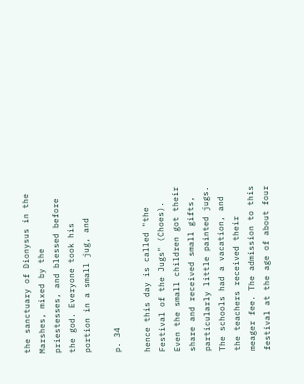the sanctuary of Dionysus in the Marshes, mixed by the priestesses, and blessed before the god. Everyone took his portion in a small jug, and

p. 34

hence this day is called "the Festival of the Jugs" (Choes). Even the small children got their share and received small gifts, particularly little painted jugs. The schools had a vacation, and the teachers received their meager fee. The admission to this festival at the age of about four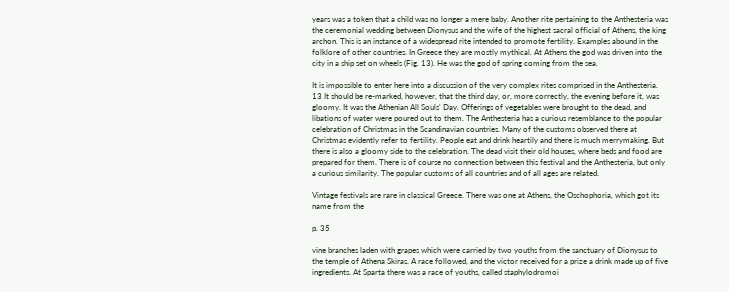years was a token that a child was no longer a mere baby. Another rite pertaining to the Anthesteria was the ceremonial wedding between Dionysus and the wife of the highest sacral official of Athens, the king archon. This is an instance of a widespread rite intended to promote fertility. Examples abound in the folklore of other countries. In Greece they are mostly mythical. At Athens the god was driven into the city in a ship set on wheels (Fig. 13). He was the god of spring coming from the sea.

It is impossible to enter here into a discussion of the very complex rites comprised in the Anthesteria. 13 It should be re-marked, however, that the third day, or, more correctly, the evening before it, was gloomy. It was the Athenian All Souls' Day. Offerings of vegetables were brought to the dead, and libations of water were poured out to them. The Anthesteria has a curious resemblance to the popular celebration of Christmas in the Scandinavian countries. Many of the customs observed there at Christmas evidently refer to fertility. People eat and drink heartily and there is much merrymaking. But there is also a gloomy side to the celebration. The dead visit their old houses, where beds and food are prepared for them. There is of course no connection between this festival and the Anthesteria, but only a curious similarity. The popular customs of all countries and of all ages are related.

Vintage festivals are rare in classical Greece. There was one at Athens, the Oschophoria, which got its name from the

p. 35

vine branches laden with grapes which were carried by two youths from the sanctuary of Dionysus to the temple of Athena Skiras. A race followed, and the victor received for a prize a drink made up of five ingredients. At Sparta there was a race of youths, called staphylodromoi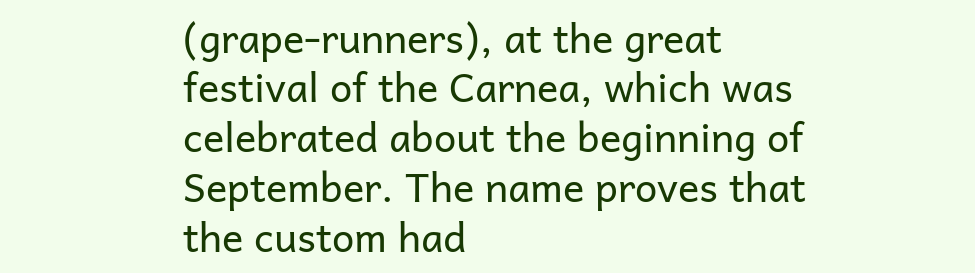(grape-runners), at the great festival of the Carnea, which was celebrated about the beginning of September. The name proves that the custom had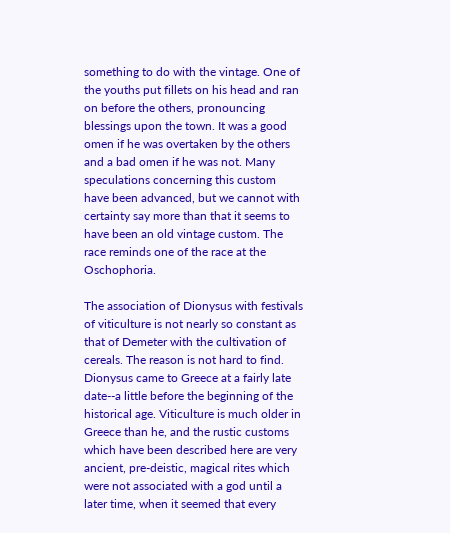something to do with the vintage. One of the youths put fillets on his head and ran on before the others, pronouncing blessings upon the town. It was a good omen if he was overtaken by the others and a bad omen if he was not. Many speculations concerning this custom have been advanced, but we cannot with certainty say more than that it seems to have been an old vintage custom. The race reminds one of the race at the Oschophoria.

The association of Dionysus with festivals of viticulture is not nearly so constant as that of Demeter with the cultivation of cereals. The reason is not hard to find. Dionysus came to Greece at a fairly late date--a little before the beginning of the historical age. Viticulture is much older in Greece than he, and the rustic customs which have been described here are very ancient, pre-deistic, magical rites which were not associated with a god until a later time, when it seemed that every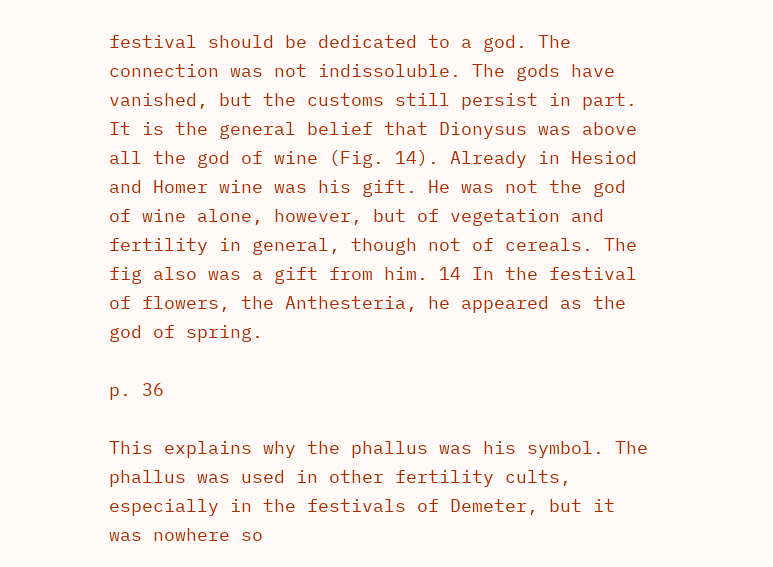festival should be dedicated to a god. The connection was not indissoluble. The gods have vanished, but the customs still persist in part. It is the general belief that Dionysus was above all the god of wine (Fig. 14). Already in Hesiod and Homer wine was his gift. He was not the god of wine alone, however, but of vegetation and fertility in general, though not of cereals. The fig also was a gift from him. 14 In the festival of flowers, the Anthesteria, he appeared as the god of spring.

p. 36

This explains why the phallus was his symbol. The phallus was used in other fertility cults, especially in the festivals of Demeter, but it was nowhere so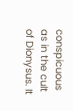conspicuous as in the cult of Dionysus. It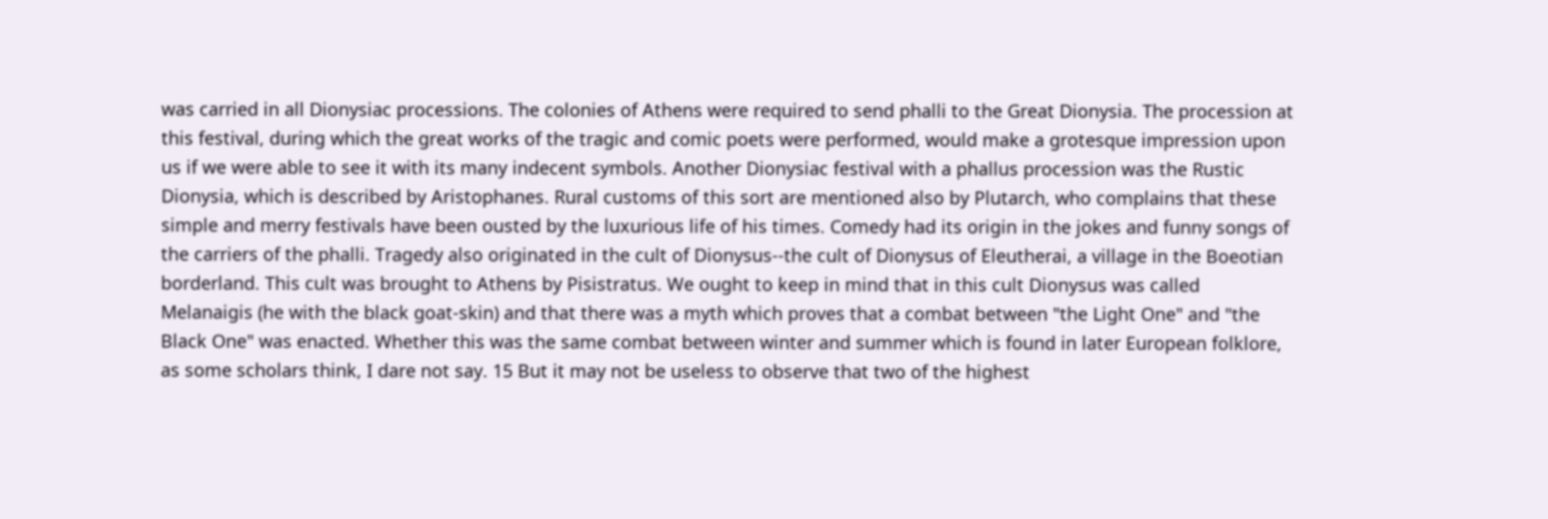was carried in all Dionysiac processions. The colonies of Athens were required to send phalli to the Great Dionysia. The procession at this festival, during which the great works of the tragic and comic poets were performed, would make a grotesque impression upon us if we were able to see it with its many indecent symbols. Another Dionysiac festival with a phallus procession was the Rustic Dionysia, which is described by Aristophanes. Rural customs of this sort are mentioned also by Plutarch, who complains that these simple and merry festivals have been ousted by the luxurious life of his times. Comedy had its origin in the jokes and funny songs of the carriers of the phalli. Tragedy also originated in the cult of Dionysus--the cult of Dionysus of Eleutherai, a village in the Boeotian borderland. This cult was brought to Athens by Pisistratus. We ought to keep in mind that in this cult Dionysus was called Melanaigis (he with the black goat-skin) and that there was a myth which proves that a combat between "the Light One" and "the Black One" was enacted. Whether this was the same combat between winter and summer which is found in later European folklore, as some scholars think, I dare not say. 15 But it may not be useless to observe that two of the highest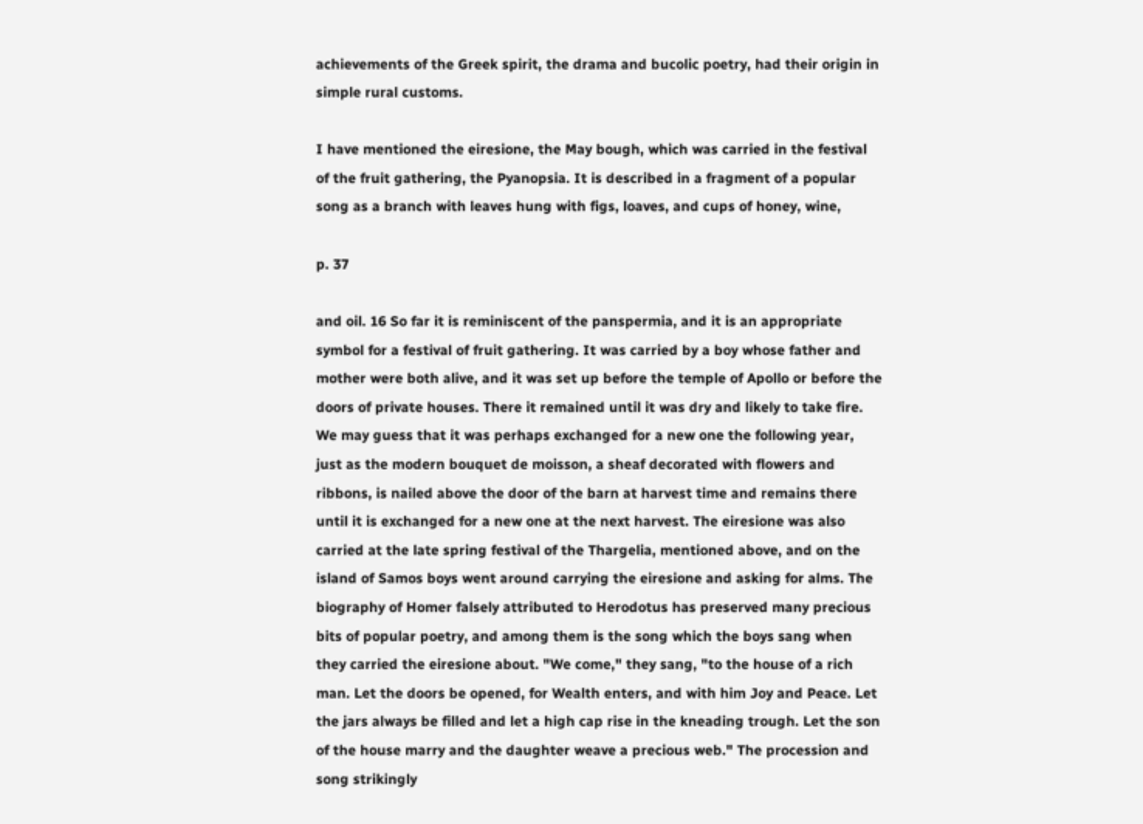achievements of the Greek spirit, the drama and bucolic poetry, had their origin in simple rural customs.

I have mentioned the eiresione, the May bough, which was carried in the festival of the fruit gathering, the Pyanopsia. It is described in a fragment of a popular song as a branch with leaves hung with figs, loaves, and cups of honey, wine,

p. 37

and oil. 16 So far it is reminiscent of the panspermia, and it is an appropriate symbol for a festival of fruit gathering. It was carried by a boy whose father and mother were both alive, and it was set up before the temple of Apollo or before the doors of private houses. There it remained until it was dry and likely to take fire. We may guess that it was perhaps exchanged for a new one the following year, just as the modern bouquet de moisson, a sheaf decorated with flowers and ribbons, is nailed above the door of the barn at harvest time and remains there until it is exchanged for a new one at the next harvest. The eiresione was also carried at the late spring festival of the Thargelia, mentioned above, and on the island of Samos boys went around carrying the eiresione and asking for alms. The biography of Homer falsely attributed to Herodotus has preserved many precious bits of popular poetry, and among them is the song which the boys sang when they carried the eiresione about. "We come," they sang, "to the house of a rich man. Let the doors be opened, for Wealth enters, and with him Joy and Peace. Let the jars always be filled and let a high cap rise in the kneading trough. Let the son of the house marry and the daughter weave a precious web." The procession and song strikingly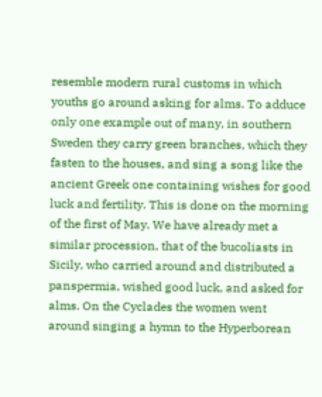resemble modern rural customs in which youths go around asking for alms. To adduce only one example out of many, in southern Sweden they carry green branches, which they fasten to the houses, and sing a song like the ancient Greek one containing wishes for good luck and fertility. This is done on the morning of the first of May. We have already met a similar procession, that of the bucoliasts in Sicily, who carried around and distributed a panspermia, wished good luck, and asked for alms. On the Cyclades the women went around singing a hymn to the Hyperborean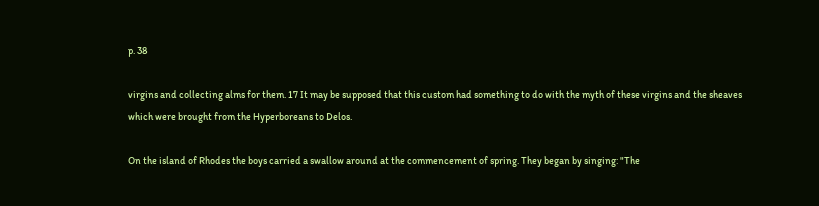p. 38

virgins and collecting alms for them. 17 It may be supposed that this custom had something to do with the myth of these virgins and the sheaves which were brought from the Hyperboreans to Delos.

On the island of Rhodes the boys carried a swallow around at the commencement of spring. They began by singing: "The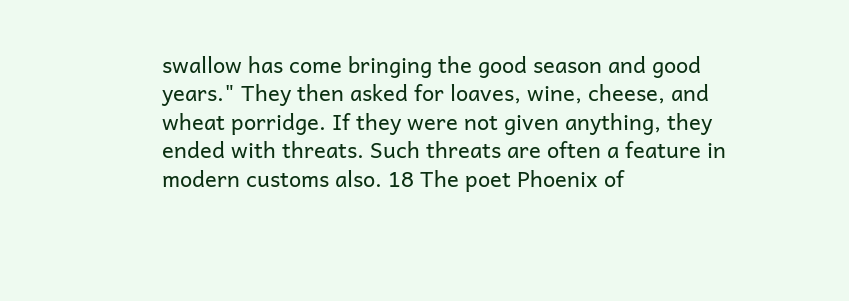swallow has come bringing the good season and good years." They then asked for loaves, wine, cheese, and wheat porridge. If they were not given anything, they ended with threats. Such threats are often a feature in modern customs also. 18 The poet Phoenix of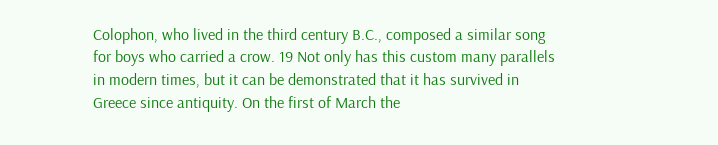Colophon, who lived in the third century B.C., composed a similar song for boys who carried a crow. 19 Not only has this custom many parallels in modern times, but it can be demonstrated that it has survived in Greece since antiquity. On the first of March the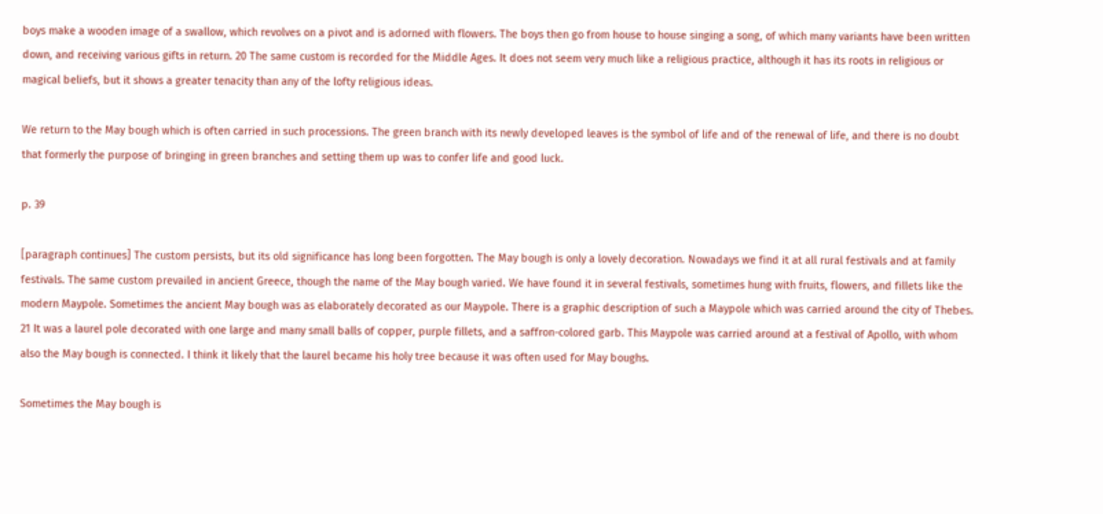boys make a wooden image of a swallow, which revolves on a pivot and is adorned with flowers. The boys then go from house to house singing a song, of which many variants have been written down, and receiving various gifts in return. 20 The same custom is recorded for the Middle Ages. It does not seem very much like a religious practice, although it has its roots in religious or magical beliefs, but it shows a greater tenacity than any of the lofty religious ideas.

We return to the May bough which is often carried in such processions. The green branch with its newly developed leaves is the symbol of life and of the renewal of life, and there is no doubt that formerly the purpose of bringing in green branches and setting them up was to confer life and good luck.

p. 39

[paragraph continues] The custom persists, but its old significance has long been forgotten. The May bough is only a lovely decoration. Nowadays we find it at all rural festivals and at family festivals. The same custom prevailed in ancient Greece, though the name of the May bough varied. We have found it in several festivals, sometimes hung with fruits, flowers, and fillets like the modern Maypole. Sometimes the ancient May bough was as elaborately decorated as our Maypole. There is a graphic description of such a Maypole which was carried around the city of Thebes. 21 It was a laurel pole decorated with one large and many small balls of copper, purple fillets, and a saffron-colored garb. This Maypole was carried around at a festival of Apollo, with whom also the May bough is connected. I think it likely that the laurel became his holy tree because it was often used for May boughs.

Sometimes the May bough is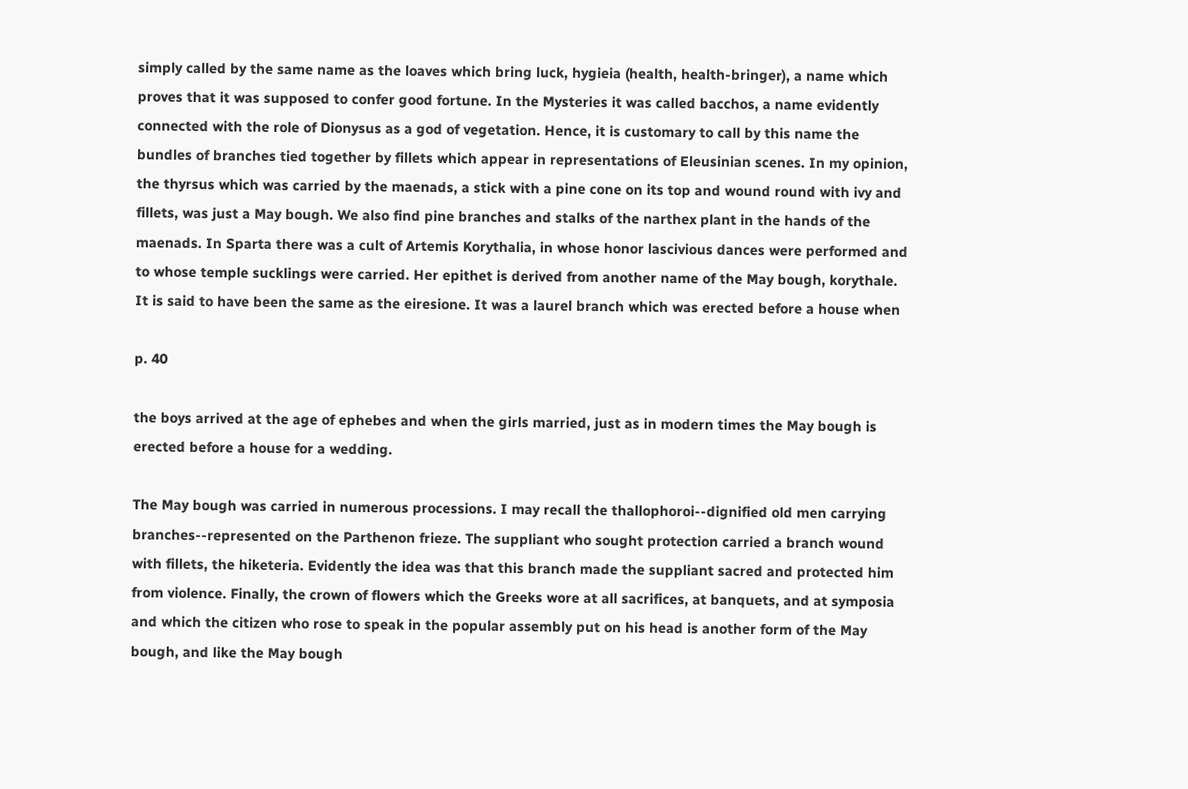simply called by the same name as the loaves which bring luck, hygieia (health, health-bringer), a name which proves that it was supposed to confer good fortune. In the Mysteries it was called bacchos, a name evidently connected with the role of Dionysus as a god of vegetation. Hence, it is customary to call by this name the bundles of branches tied together by fillets which appear in representations of Eleusinian scenes. In my opinion, the thyrsus which was carried by the maenads, a stick with a pine cone on its top and wound round with ivy and fillets, was just a May bough. We also find pine branches and stalks of the narthex plant in the hands of the maenads. In Sparta there was a cult of Artemis Korythalia, in whose honor lascivious dances were performed and to whose temple sucklings were carried. Her epithet is derived from another name of the May bough, korythale. It is said to have been the same as the eiresione. It was a laurel branch which was erected before a house when

p. 40

the boys arrived at the age of ephebes and when the girls married, just as in modern times the May bough is erected before a house for a wedding.

The May bough was carried in numerous processions. I may recall the thallophoroi--dignified old men carrying branches--represented on the Parthenon frieze. The suppliant who sought protection carried a branch wound with fillets, the hiketeria. Evidently the idea was that this branch made the suppliant sacred and protected him from violence. Finally, the crown of flowers which the Greeks wore at all sacrifices, at banquets, and at symposia and which the citizen who rose to speak in the popular assembly put on his head is another form of the May bough, and like the May bough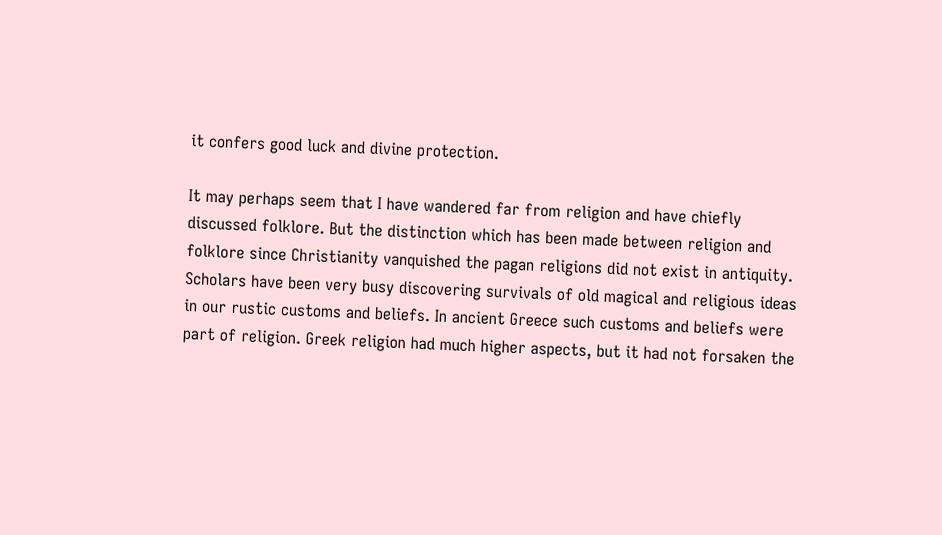it confers good luck and divine protection.

It may perhaps seem that I have wandered far from religion and have chiefly discussed folklore. But the distinction which has been made between religion and folklore since Christianity vanquished the pagan religions did not exist in antiquity. Scholars have been very busy discovering survivals of old magical and religious ideas in our rustic customs and beliefs. In ancient Greece such customs and beliefs were part of religion. Greek religion had much higher aspects, but it had not forsaken the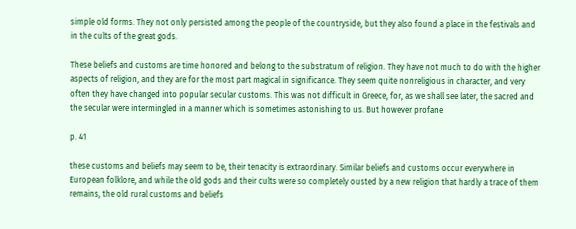simple old forms. They not only persisted among the people of the countryside, but they also found a place in the festivals and in the cults of the great gods.

These beliefs and customs are time honored and belong to the substratum of religion. They have not much to do with the higher aspects of religion, and they are for the most part magical in significance. They seem quite nonreligious in character, and very often they have changed into popular secular customs. This was not difficult in Greece, for, as we shall see later, the sacred and the secular were intermingled in a manner which is sometimes astonishing to us. But however profane

p. 41

these customs and beliefs may seem to be, their tenacity is extraordinary. Similar beliefs and customs occur everywhere in European folklore, and while the old gods and their cults were so completely ousted by a new religion that hardly a trace of them remains, the old rural customs and beliefs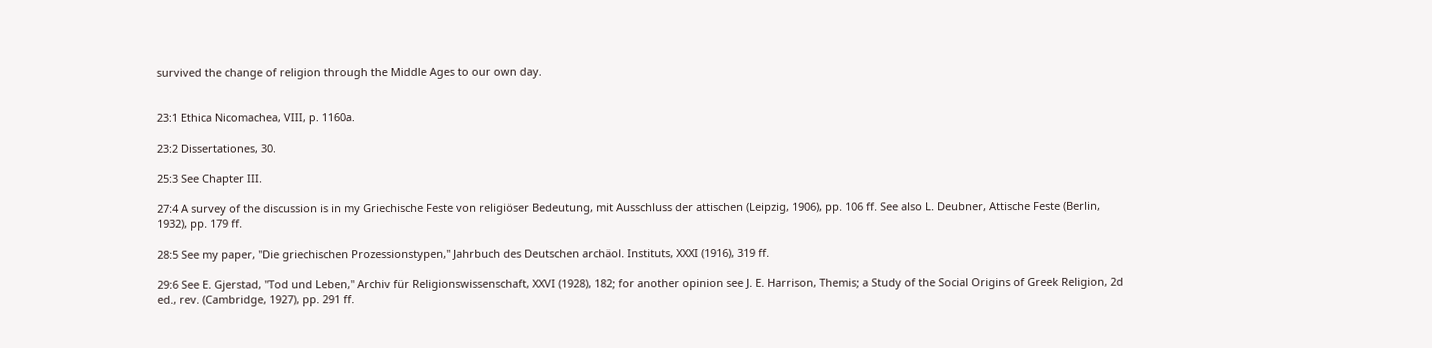survived the change of religion through the Middle Ages to our own day.


23:1 Ethica Nicomachea, VIII, p. 1160a.

23:2 Dissertationes, 30.

25:3 See Chapter III.

27:4 A survey of the discussion is in my Griechische Feste von religiöser Bedeutung, mit Ausschluss der attischen (Leipzig, 1906), pp. 106 ff. See also L. Deubner, Attische Feste (Berlin, 1932), pp. 179 ff.

28:5 See my paper, "Die griechischen Prozessionstypen," Jahrbuch des Deutschen archäol. Instituts, XXXI (1916), 319 ff.

29:6 See E. Gjerstad, "Tod und Leben," Archiv für Religionswissenschaft, XXVI (1928), 182; for another opinion see J. E. Harrison, Themis; a Study of the Social Origins of Greek Religion, 2d ed., rev. (Cambridge, 1927), pp. 291 ff.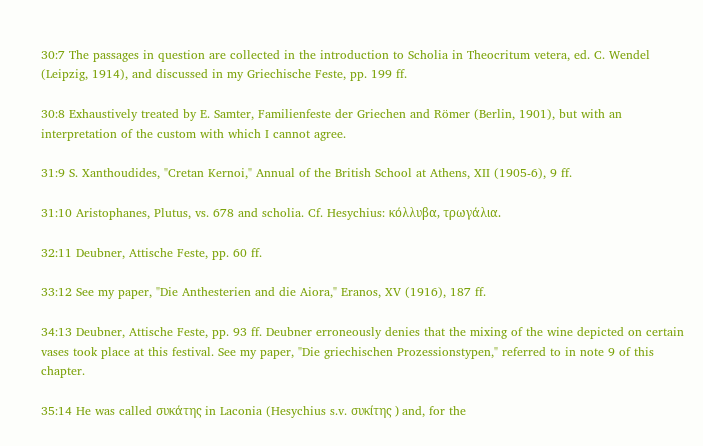30:7 The passages in question are collected in the introduction to Scholia in Theocritum vetera, ed. C. Wendel (Leipzig, 1914), and discussed in my Griechische Feste, pp. 199 ff.

30:8 Exhaustively treated by E. Samter, Familienfeste der Griechen and Römer (Berlin, 1901), but with an interpretation of the custom with which I cannot agree.

31:9 S. Xanthoudides, "Cretan Kernoi," Annual of the British School at Athens, XII (1905-6), 9 ff.

31:10 Aristophanes, Plutus, vs. 678 and scholia. Cf. Hesychius: κόλλυβα, τρωγάλια.

32:11 Deubner, Attische Feste, pp. 60 ff.

33:12 See my paper, "Die Anthesterien and die Aiora," Eranos, XV (1916), 187 ff.

34:13 Deubner, Attische Feste, pp. 93 ff. Deubner erroneously denies that the mixing of the wine depicted on certain vases took place at this festival. See my paper, "Die griechischen Prozessionstypen," referred to in note 9 of this chapter.

35:14 He was called συκάτης in Laconia (Hesychius s.v. συκίτης ) and, for the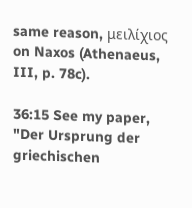same reason, μειλίχιος on Naxos (Athenaeus, III, p. 78c).

36:15 See my paper, "Der Ursprung der griechischen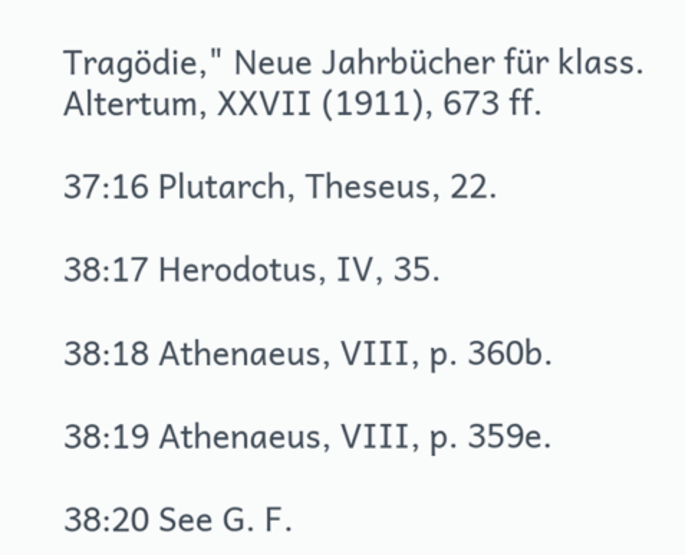Tragödie," Neue Jahrbücher für klass. Altertum, XXVII (1911), 673 ff.

37:16 Plutarch, Theseus, 22.

38:17 Herodotus, IV, 35.

38:18 Athenaeus, VIII, p. 360b.

38:19 Athenaeus, VIII, p. 359e.

38:20 See G. F.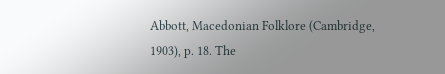Abbott, Macedonian Folklore (Cambridge, 1903), p. 18. The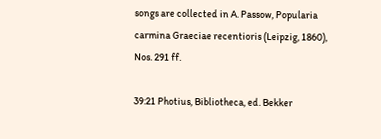songs are collected in A. Passow, Popularia carmina Graeciae recentioris (Leipzig, 1860), Nos. 291 ff.

39:21 Photius, Bibliotheca, ed. Bekker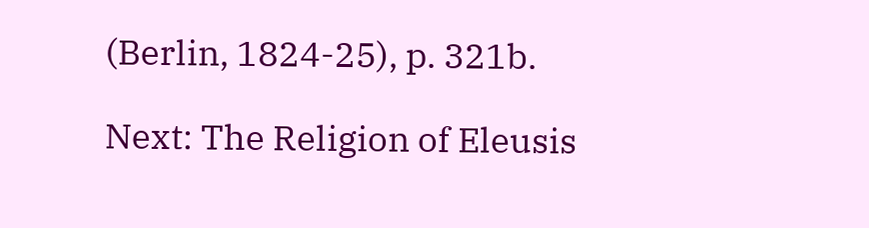(Berlin, 1824-25), p. 321b.

Next: The Religion of Eleusis